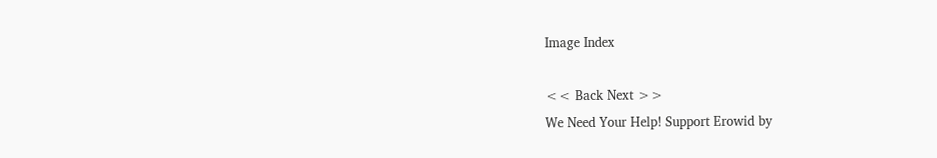Image Index

<< Back Next >>
We Need Your Help! Support Erowid by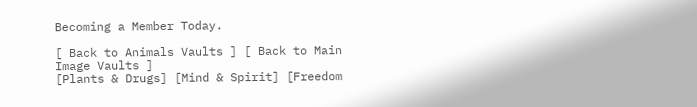Becoming a Member Today.

[ Back to Animals Vaults ] [ Back to Main Image Vaults ]
[Plants & Drugs] [Mind & Spirit] [Freedom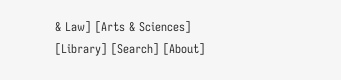& Law] [Arts & Sciences] [Library] [Search] [About]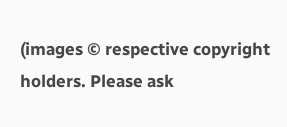(images © respective copyright holders. Please ask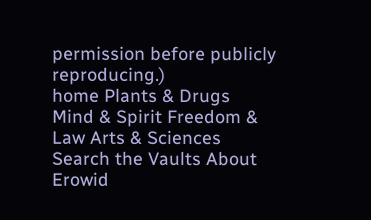permission before publicly reproducing.)
home Plants & Drugs Mind & Spirit Freedom & Law Arts & Sciences Search the Vaults About Erowid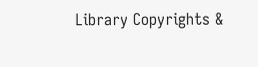Library Copyrights &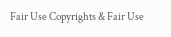Fair Use Copyrights & Fair Use